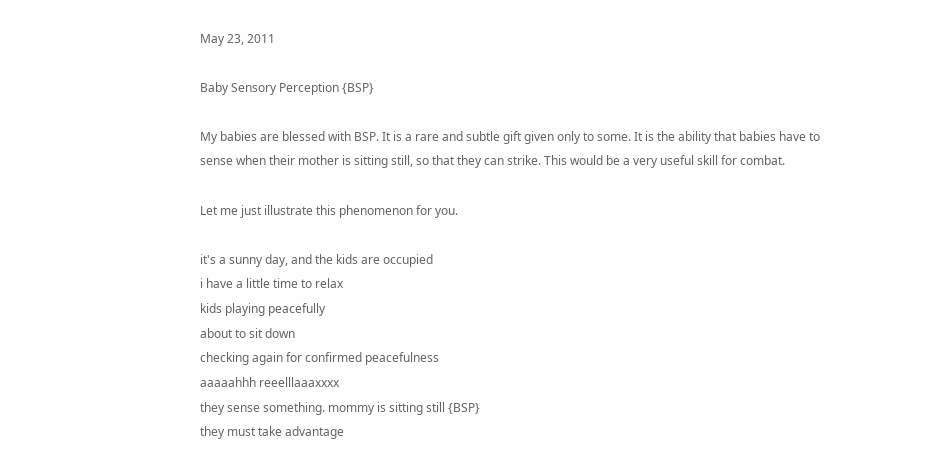May 23, 2011

Baby Sensory Perception {BSP}

My babies are blessed with BSP. It is a rare and subtle gift given only to some. It is the ability that babies have to sense when their mother is sitting still, so that they can strike. This would be a very useful skill for combat.

Let me just illustrate this phenomenon for you.

it's a sunny day, and the kids are occupied
i have a little time to relax
kids playing peacefully
about to sit down
checking again for confirmed peacefulness
aaaaahhh reeelllaaaxxxx
they sense something. mommy is sitting still {BSP}
they must take advantage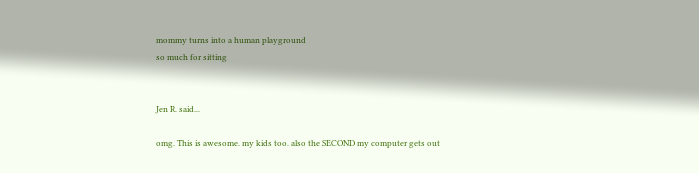mommy turns into a human playground
so much for sitting


Jen R. said...

omg. This is awesome. my kids too. also the SECOND my computer gets out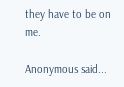they have to be on me.

Anonymous said...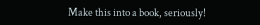Make this into a book, seriously!